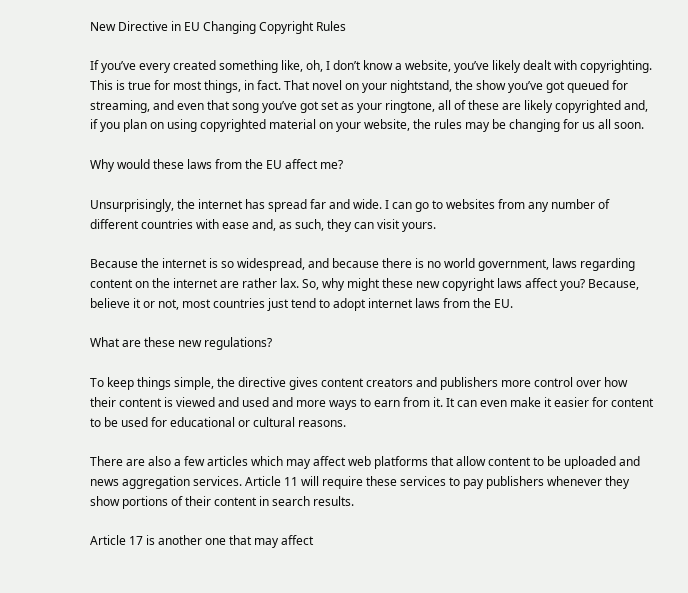New Directive in EU Changing Copyright Rules

If you’ve every created something like, oh, I don’t know a website, you’ve likely dealt with copyrighting. This is true for most things, in fact. That novel on your nightstand, the show you’ve got queued for streaming, and even that song you’ve got set as your ringtone, all of these are likely copyrighted and, if you plan on using copyrighted material on your website, the rules may be changing for us all soon.

Why would these laws from the EU affect me?

Unsurprisingly, the internet has spread far and wide. I can go to websites from any number of different countries with ease and, as such, they can visit yours.

Because the internet is so widespread, and because there is no world government, laws regarding content on the internet are rather lax. So, why might these new copyright laws affect you? Because, believe it or not, most countries just tend to adopt internet laws from the EU.

What are these new regulations?

To keep things simple, the directive gives content creators and publishers more control over how their content is viewed and used and more ways to earn from it. It can even make it easier for content to be used for educational or cultural reasons.

There are also a few articles which may affect web platforms that allow content to be uploaded and news aggregation services. Article 11 will require these services to pay publishers whenever they show portions of their content in search results.

Article 17 is another one that may affect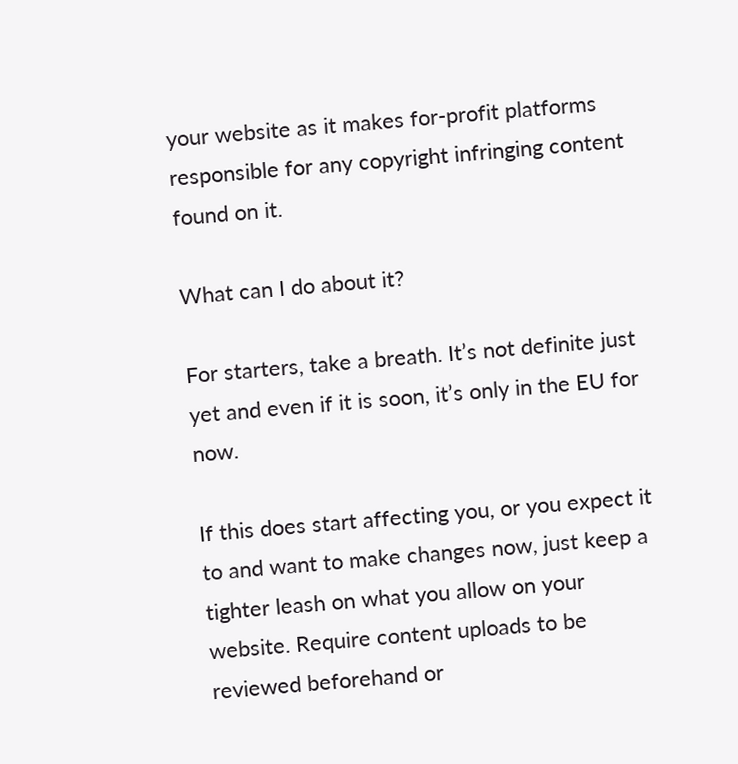your website as it makes for-profit platforms responsible for any copyright infringing content found on it.

What can I do about it?

For starters, take a breath. It’s not definite just yet and even if it is soon, it’s only in the EU for now.

If this does start affecting you, or you expect it to and want to make changes now, just keep a tighter leash on what you allow on your website. Require content uploads to be reviewed beforehand or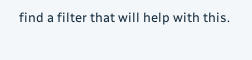find a filter that will help with this.